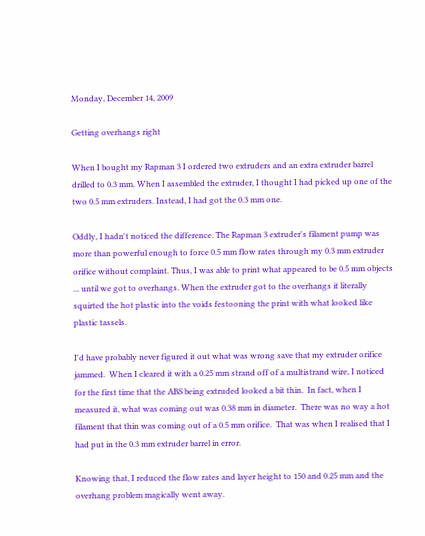Monday, December 14, 2009

Getting overhangs right

When I bought my Rapman 3 I ordered two extruders and an extra extruder barrel drilled to 0.3 mm. When I assembled the extruder, I thought I had picked up one of the two 0.5 mm extruders. Instead, I had got the 0.3 mm one.

Oddly, I hadn't noticed the difference. The Rapman 3 extruder's filament pump was more than powerful enough to force 0.5 mm flow rates through my 0.3 mm extruder orifice without complaint. Thus, I was able to print what appeared to be 0.5 mm objects ... until we got to overhangs. When the extruder got to the overhangs it literally squirted the hot plastic into the voids festooning the print with what looked like plastic tassels.

I'd have probably never figured it out what was wrong save that my extruder orifice jammed.  When I cleared it with a 0.25 mm strand off of a multistrand wire, I noticed for the first time that the ABS being extruded looked a bit thin.  In fact, when I measured it, what was coming out was 0.38 mm in diameter.  There was no way a hot filament that thin was coming out of a 0.5 mm orifice.  That was when I realised that I had put in the 0.3 mm extruder barrel in error.

Knowing that, I reduced the flow rates and layer height to 150 and 0.25 mm and the overhang problem magically went away.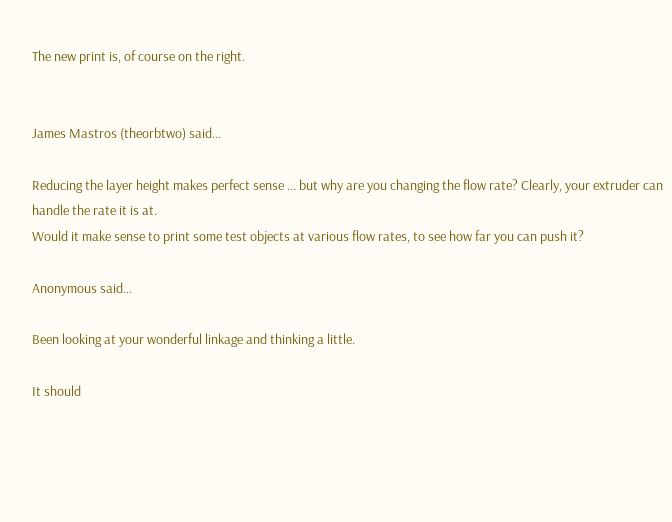The new print is, of course on the right.


James Mastros (theorbtwo) said...

Reducing the layer height makes perfect sense ... but why are you changing the flow rate? Clearly, your extruder can handle the rate it is at.
Would it make sense to print some test objects at various flow rates, to see how far you can push it?

Anonymous said...

Been looking at your wonderful linkage and thinking a little.

It should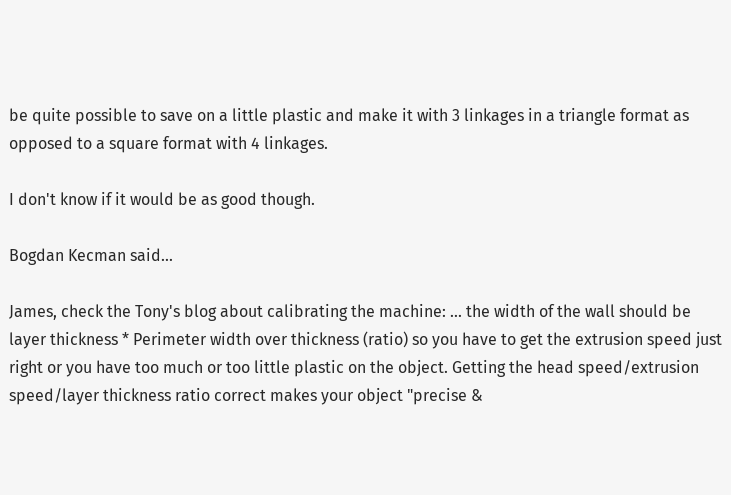be quite possible to save on a little plastic and make it with 3 linkages in a triangle format as opposed to a square format with 4 linkages.

I don't know if it would be as good though.

Bogdan Kecman said...

James, check the Tony's blog about calibrating the machine: ... the width of the wall should be layer thickness * Perimeter width over thickness (ratio) so you have to get the extrusion speed just right or you have too much or too little plastic on the object. Getting the head speed/extrusion speed/layer thickness ratio correct makes your object "precise &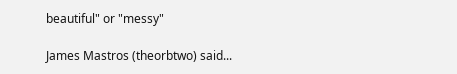beautiful" or "messy"

James Mastros (theorbtwo) said...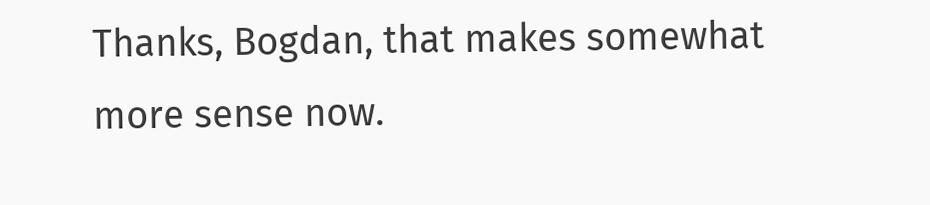Thanks, Bogdan, that makes somewhat more sense now.